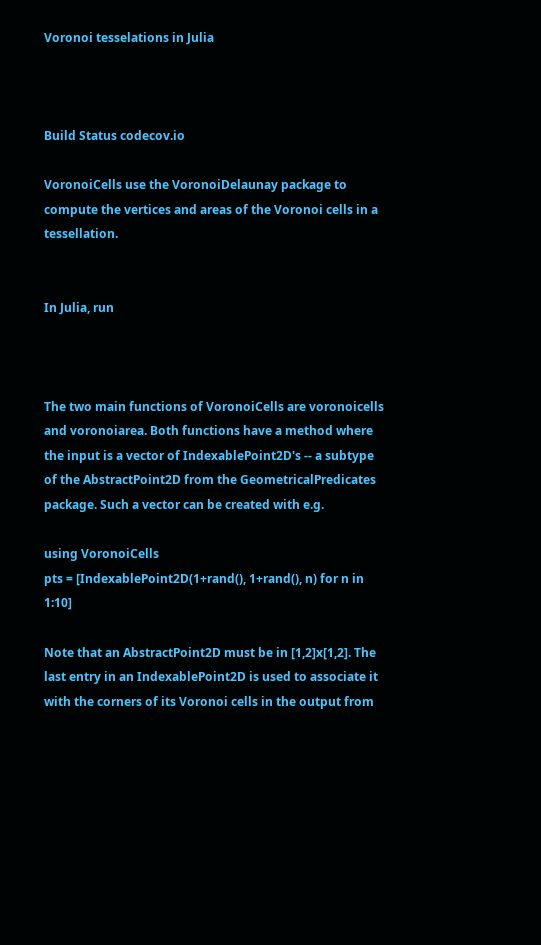Voronoi tesselations in Julia



Build Status codecov.io

VoronoiCells use the VoronoiDelaunay package to compute the vertices and areas of the Voronoi cells in a tessellation.


In Julia, run



The two main functions of VoronoiCells are voronoicells and voronoiarea. Both functions have a method where the input is a vector of IndexablePoint2D's -- a subtype of the AbstractPoint2D from the GeometricalPredicates package. Such a vector can be created with e.g.

using VoronoiCells
pts = [IndexablePoint2D(1+rand(), 1+rand(), n) for n in 1:10]

Note that an AbstractPoint2D must be in [1,2]x[1,2]. The last entry in an IndexablePoint2D is used to associate it with the corners of its Voronoi cells in the output from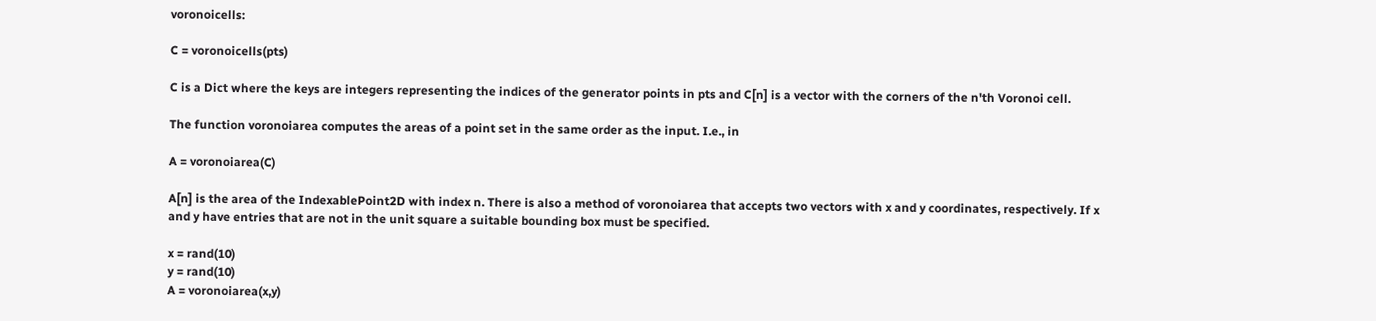voronoicells:

C = voronoicells(pts)

C is a Dict where the keys are integers representing the indices of the generator points in pts and C[n] is a vector with the corners of the n'th Voronoi cell.

The function voronoiarea computes the areas of a point set in the same order as the input. I.e., in

A = voronoiarea(C)

A[n] is the area of the IndexablePoint2D with index n. There is also a method of voronoiarea that accepts two vectors with x and y coordinates, respectively. If x and y have entries that are not in the unit square a suitable bounding box must be specified.

x = rand(10)
y = rand(10)
A = voronoiarea(x,y)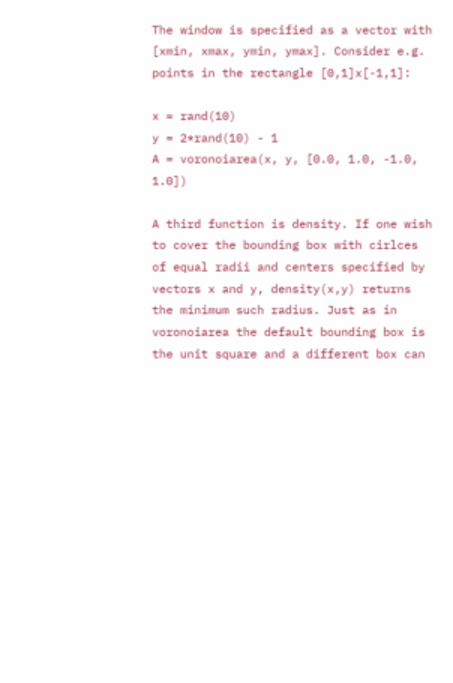The window is specified as a vector with [xmin, xmax, ymin, ymax]. Consider e.g. points in the rectangle [0,1]x[-1,1]:

x = rand(10)
y = 2*rand(10) - 1
A = voronoiarea(x, y, [0.0, 1.0, -1.0, 1.0])

A third function is density. If one wish to cover the bounding box with cirlces of equal radii and centers specified by vectors x and y, density(x,y) returns the minimum such radius. Just as in voronoiarea the default bounding box is the unit square and a different box can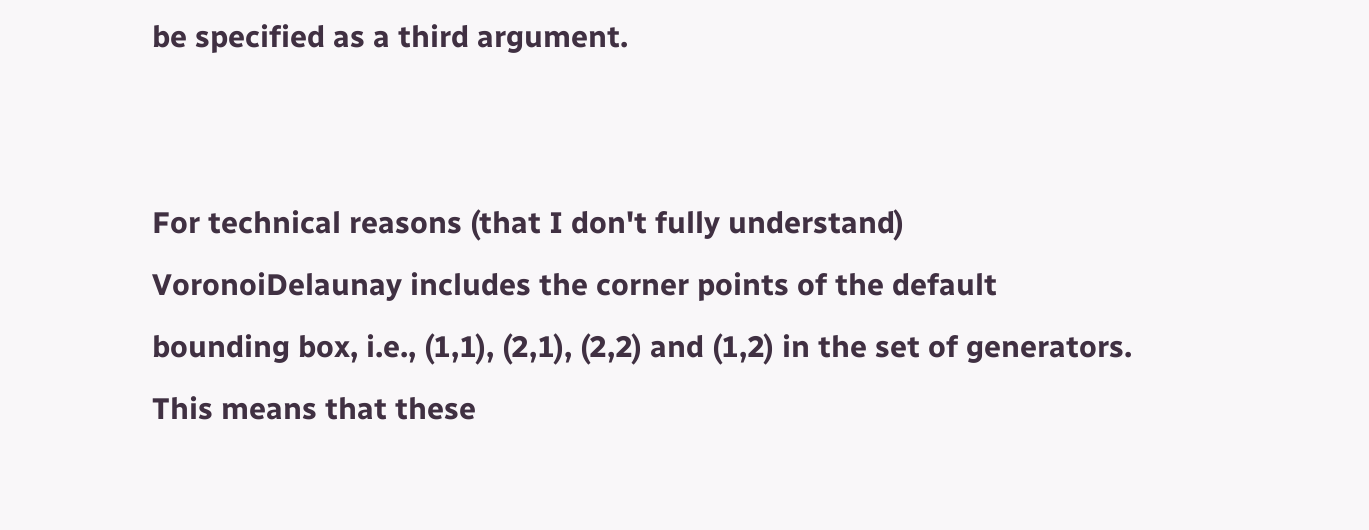be specified as a third argument.


For technical reasons (that I don't fully understand) VoronoiDelaunay includes the corner points of the default bounding box, i.e., (1,1), (2,1), (2,2) and (1,2) in the set of generators. This means that these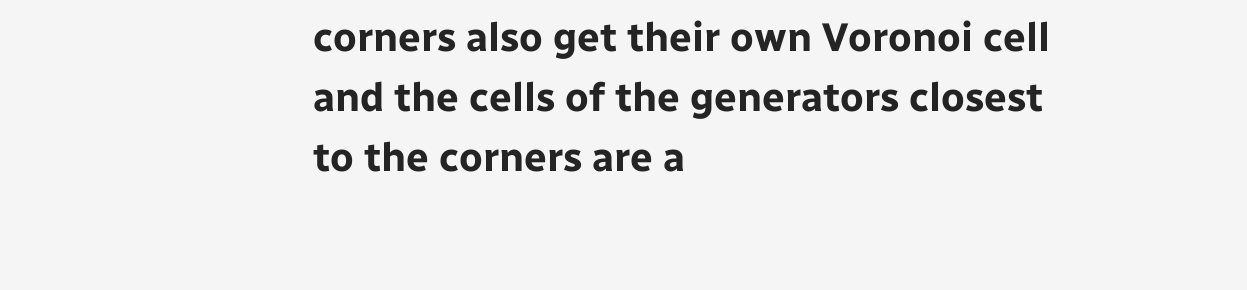corners also get their own Voronoi cell and the cells of the generators closest to the corners are a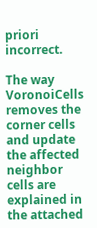priori incorrect.

The way VoronoiCells removes the corner cells and update the affected neighbor cells are explained in the attached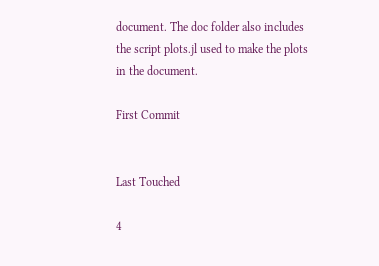document. The doc folder also includes the script plots.jl used to make the plots in the document.

First Commit


Last Touched

4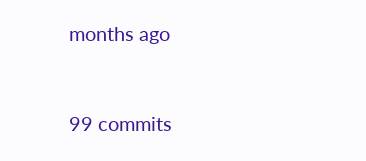months ago


99 commits